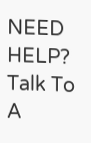NEED HELP? Talk To A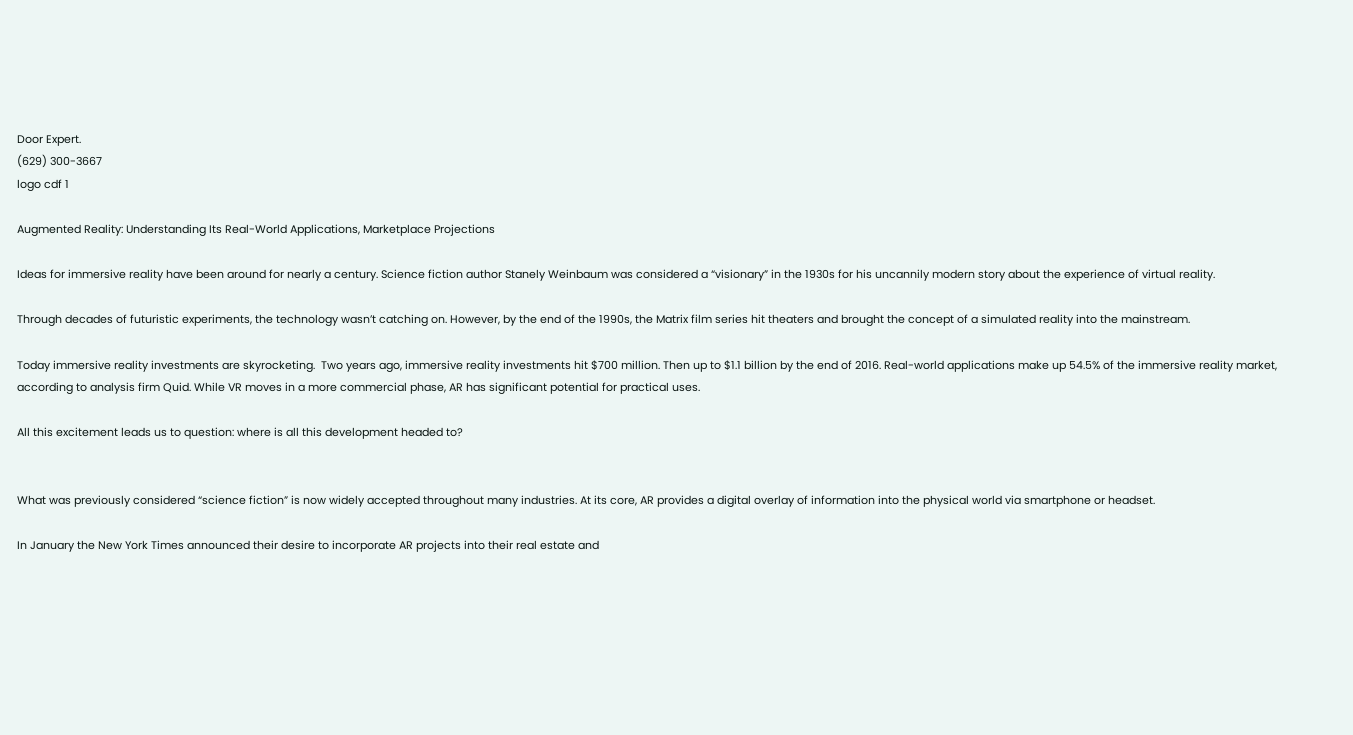Door Expert.
(629) 300-3667
logo cdf 1

Augmented Reality: Understanding Its Real-World Applications, Marketplace Projections

Ideas for immersive reality have been around for nearly a century. Science fiction author Stanely Weinbaum was considered a “visionary” in the 1930s for his uncannily modern story about the experience of virtual reality.

Through decades of futuristic experiments, the technology wasn’t catching on. However, by the end of the 1990s, the Matrix film series hit theaters and brought the concept of a simulated reality into the mainstream.

Today immersive reality investments are skyrocketing.  Two years ago, immersive reality investments hit $700 million. Then up to $1.1 billion by the end of 2016. Real-world applications make up 54.5% of the immersive reality market, according to analysis firm Quid. While VR moves in a more commercial phase, AR has significant potential for practical uses.

All this excitement leads us to question: where is all this development headed to?


What was previously considered “science fiction” is now widely accepted throughout many industries. At its core, AR provides a digital overlay of information into the physical world via smartphone or headset.

In January the New York Times announced their desire to incorporate AR projects into their real estate and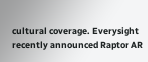cultural coverage. Everysight recently announced Raptor AR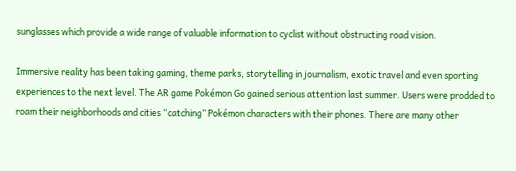sunglasses which provide a wide range of valuable information to cyclist without obstructing road vision.

Immersive reality has been taking gaming, theme parks, storytelling in journalism, exotic travel and even sporting experiences to the next level. The AR game Pokémon Go gained serious attention last summer. Users were prodded to roam their neighborhoods and cities “catching” Pokémon characters with their phones. There are many other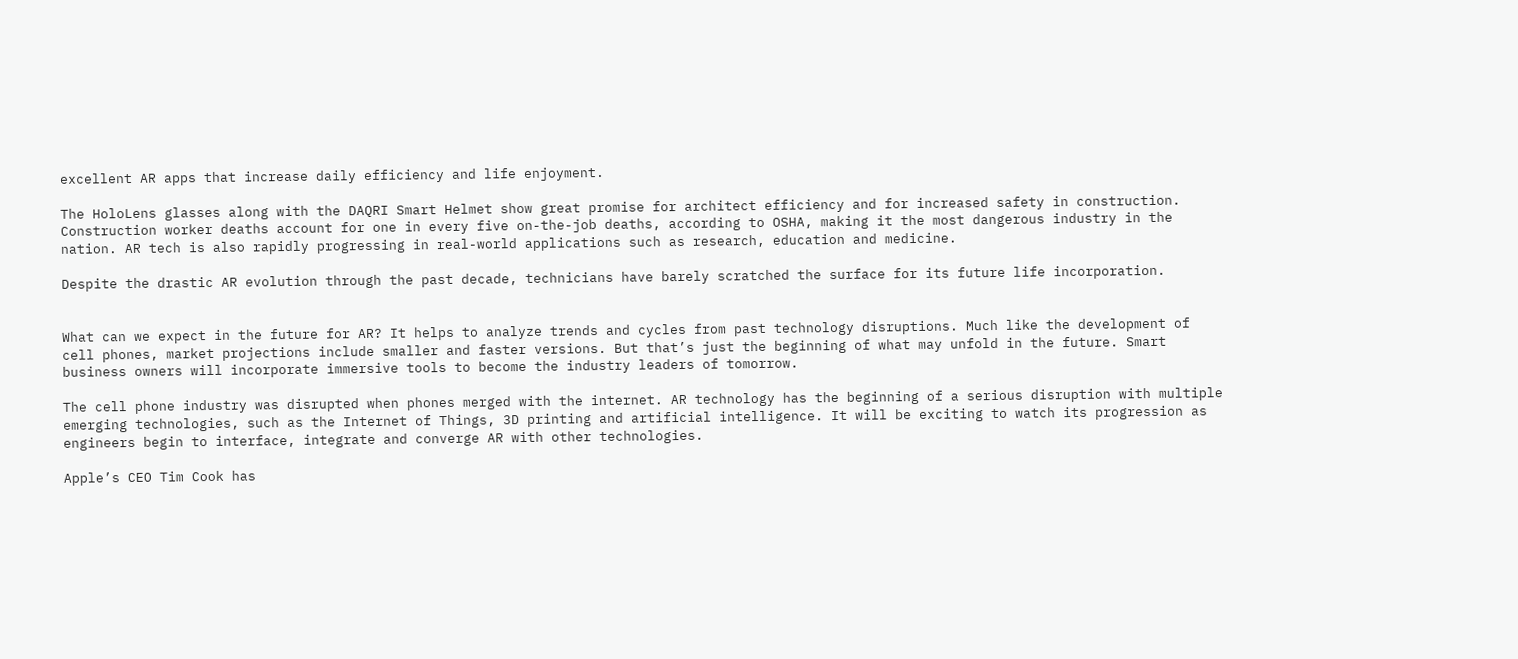excellent AR apps that increase daily efficiency and life enjoyment.

The HoloLens glasses along with the DAQRI Smart Helmet show great promise for architect efficiency and for increased safety in construction. Construction worker deaths account for one in every five on-the-job deaths, according to OSHA, making it the most dangerous industry in the nation. AR tech is also rapidly progressing in real-world applications such as research, education and medicine.

Despite the drastic AR evolution through the past decade, technicians have barely scratched the surface for its future life incorporation.


What can we expect in the future for AR? It helps to analyze trends and cycles from past technology disruptions. Much like the development of cell phones, market projections include smaller and faster versions. But that’s just the beginning of what may unfold in the future. Smart business owners will incorporate immersive tools to become the industry leaders of tomorrow.

The cell phone industry was disrupted when phones merged with the internet. AR technology has the beginning of a serious disruption with multiple emerging technologies, such as the Internet of Things, 3D printing and artificial intelligence. It will be exciting to watch its progression as engineers begin to interface, integrate and converge AR with other technologies.

Apple’s CEO Tim Cook has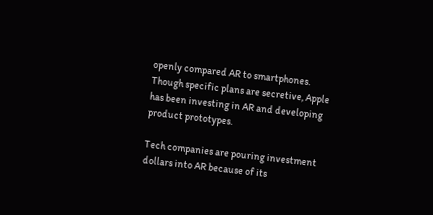openly compared AR to smartphones. Though specific plans are secretive, Apple has been investing in AR and developing product prototypes.

Tech companies are pouring investment dollars into AR because of its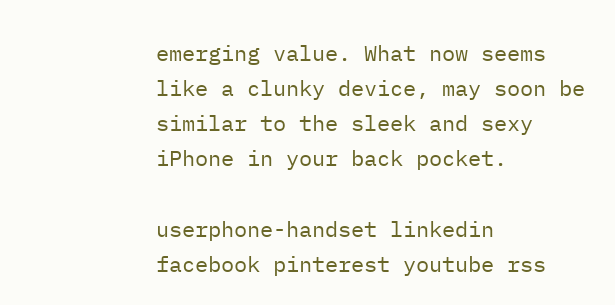emerging value. What now seems like a clunky device, may soon be similar to the sleek and sexy iPhone in your back pocket.

userphone-handset linkedin facebook pinterest youtube rss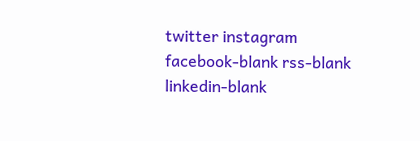twitter instagram facebook-blank rss-blank linkedin-blank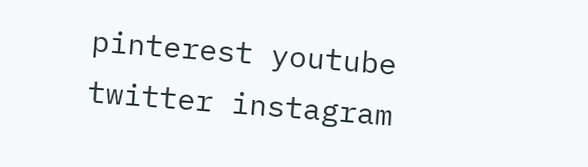pinterest youtube twitter instagram